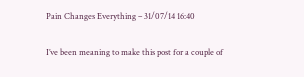Pain Changes Everything – 31/07/14 16:40

I’ve been meaning to make this post for a couple of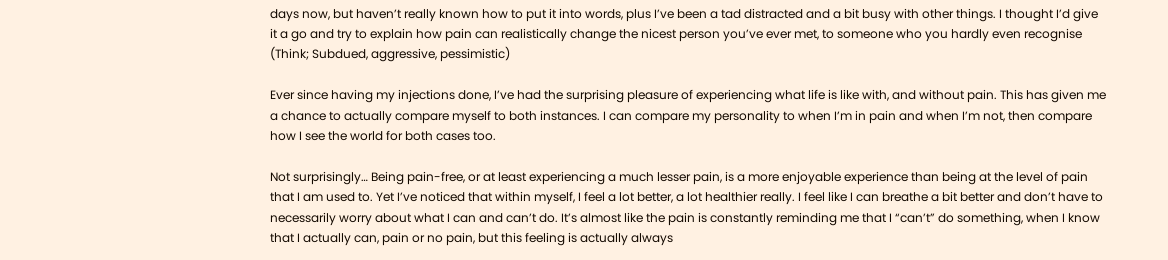days now, but haven’t really known how to put it into words, plus I’ve been a tad distracted and a bit busy with other things. I thought I’d give it a go and try to explain how pain can realistically change the nicest person you’ve ever met, to someone who you hardly even recognise (Think; Subdued, aggressive, pessimistic)

Ever since having my injections done, I’ve had the surprising pleasure of experiencing what life is like with, and without pain. This has given me a chance to actually compare myself to both instances. I can compare my personality to when I’m in pain and when I’m not, then compare how I see the world for both cases too.

Not surprisingly… Being pain-free, or at least experiencing a much lesser pain, is a more enjoyable experience than being at the level of pain that I am used to. Yet I’ve noticed that within myself, I feel a lot better, a lot healthier really. I feel like I can breathe a bit better and don’t have to necessarily worry about what I can and can’t do. It’s almost like the pain is constantly reminding me that I “can’t” do something, when I know that I actually can, pain or no pain, but this feeling is actually always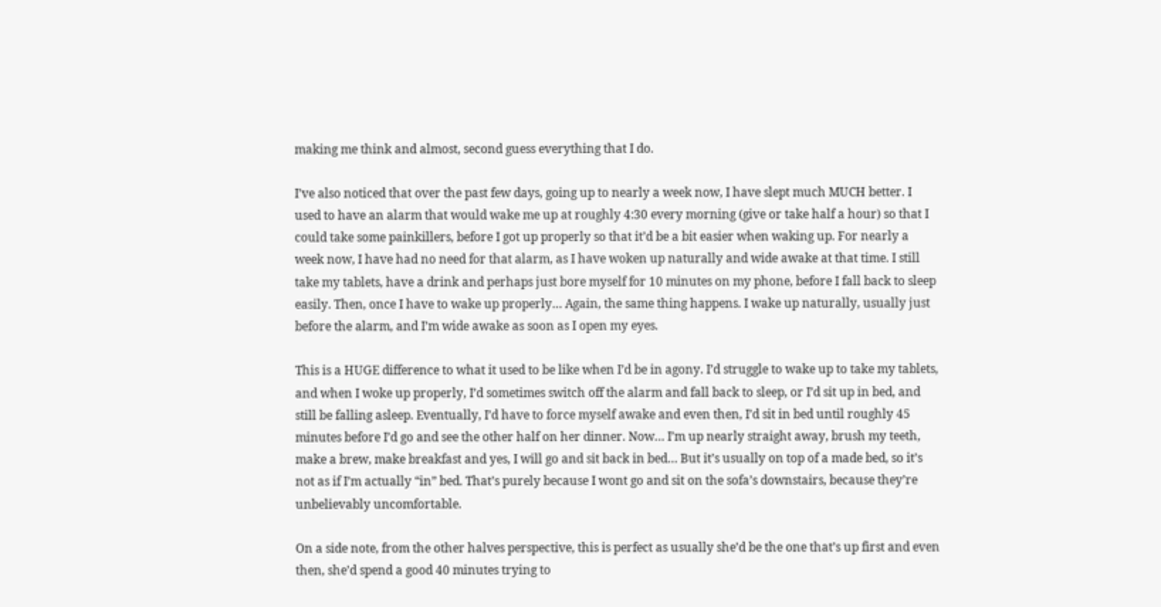making me think and almost, second guess everything that I do.

I’ve also noticed that over the past few days, going up to nearly a week now, I have slept much MUCH better. I used to have an alarm that would wake me up at roughly 4:30 every morning (give or take half a hour) so that I could take some painkillers, before I got up properly so that it’d be a bit easier when waking up. For nearly a week now, I have had no need for that alarm, as I have woken up naturally and wide awake at that time. I still take my tablets, have a drink and perhaps just bore myself for 10 minutes on my phone, before I fall back to sleep easily. Then, once I have to wake up properly… Again, the same thing happens. I wake up naturally, usually just before the alarm, and I’m wide awake as soon as I open my eyes.

This is a HUGE difference to what it used to be like when I’d be in agony. I’d struggle to wake up to take my tablets, and when I woke up properly, I’d sometimes switch off the alarm and fall back to sleep, or I’d sit up in bed, and still be falling asleep. Eventually, I’d have to force myself awake and even then, I’d sit in bed until roughly 45 minutes before I’d go and see the other half on her dinner. Now… I’m up nearly straight away, brush my teeth, make a brew, make breakfast and yes, I will go and sit back in bed… But it’s usually on top of a made bed, so it’s not as if I’m actually “in” bed. That’s purely because I wont go and sit on the sofa’s downstairs, because they’re unbelievably uncomfortable.

On a side note, from the other halves perspective, this is perfect as usually she’d be the one that’s up first and even then, she’d spend a good 40 minutes trying to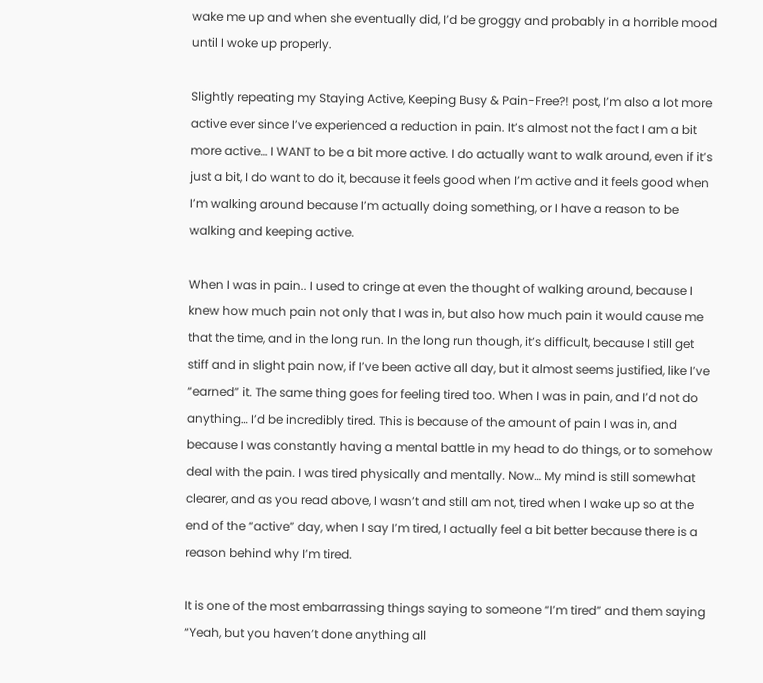wake me up and when she eventually did, I’d be groggy and probably in a horrible mood until I woke up properly.

Slightly repeating my Staying Active, Keeping Busy & Pain-Free?! post, I’m also a lot more active ever since I’ve experienced a reduction in pain. It’s almost not the fact I am a bit more active… I WANT to be a bit more active. I do actually want to walk around, even if it’s just a bit, I do want to do it, because it feels good when I’m active and it feels good when I’m walking around because I’m actually doing something, or I have a reason to be walking and keeping active.

When I was in pain.. I used to cringe at even the thought of walking around, because I knew how much pain not only that I was in, but also how much pain it would cause me that the time, and in the long run. In the long run though, it’s difficult, because I still get stiff and in slight pain now, if I’ve been active all day, but it almost seems justified, like I’ve “earned” it. The same thing goes for feeling tired too. When I was in pain, and I’d not do anything… I’d be incredibly tired. This is because of the amount of pain I was in, and because I was constantly having a mental battle in my head to do things, or to somehow deal with the pain. I was tired physically and mentally. Now… My mind is still somewhat clearer, and as you read above, I wasn’t and still am not, tired when I wake up so at the end of the “active” day, when I say I’m tired, I actually feel a bit better because there is a reason behind why I’m tired.

It is one of the most embarrassing things saying to someone “I’m tired” and them saying “Yeah, but you haven’t done anything all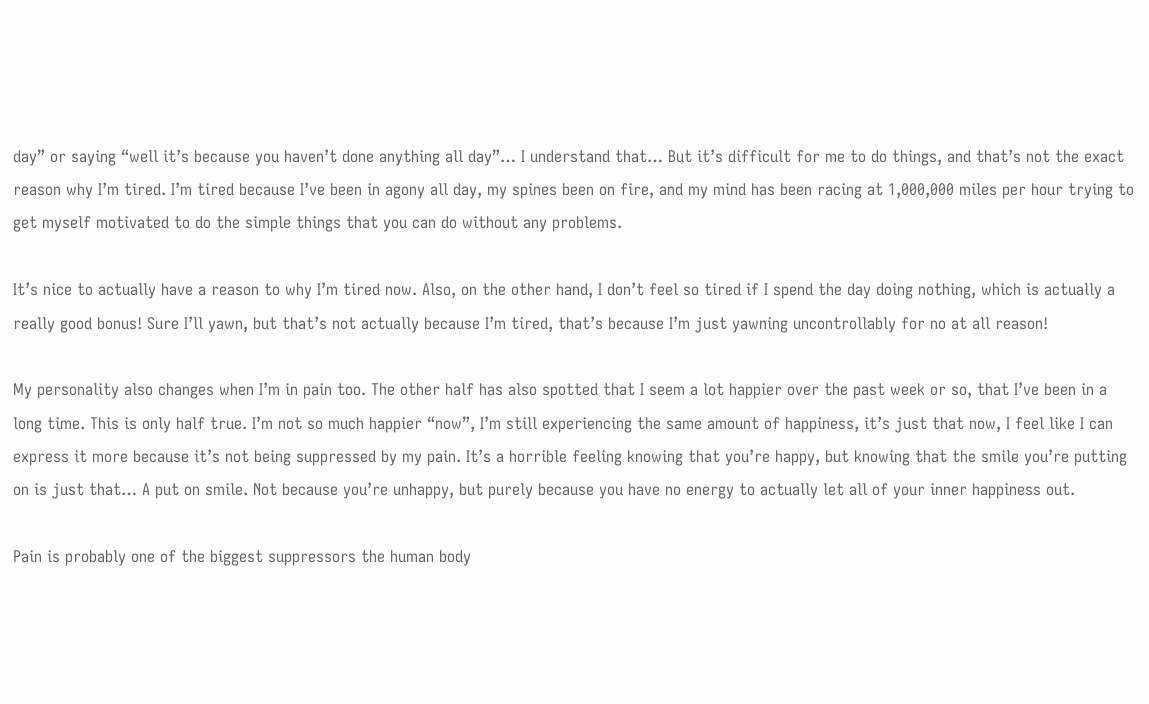day” or saying “well it’s because you haven’t done anything all day”… I understand that… But it’s difficult for me to do things, and that’s not the exact reason why I’m tired. I’m tired because I’ve been in agony all day, my spines been on fire, and my mind has been racing at 1,000,000 miles per hour trying to get myself motivated to do the simple things that you can do without any problems.

It’s nice to actually have a reason to why I’m tired now. Also, on the other hand, I don’t feel so tired if I spend the day doing nothing, which is actually a really good bonus! Sure I’ll yawn, but that’s not actually because I’m tired, that’s because I’m just yawning uncontrollably for no at all reason!

My personality also changes when I’m in pain too. The other half has also spotted that I seem a lot happier over the past week or so, that I’ve been in a long time. This is only half true. I’m not so much happier “now”, I’m still experiencing the same amount of happiness, it’s just that now, I feel like I can express it more because it’s not being suppressed by my pain. It’s a horrible feeling knowing that you’re happy, but knowing that the smile you’re putting on is just that… A put on smile. Not because you’re unhappy, but purely because you have no energy to actually let all of your inner happiness out.

Pain is probably one of the biggest suppressors the human body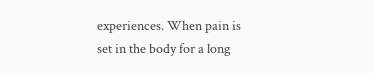experiences. When pain is set in the body for a long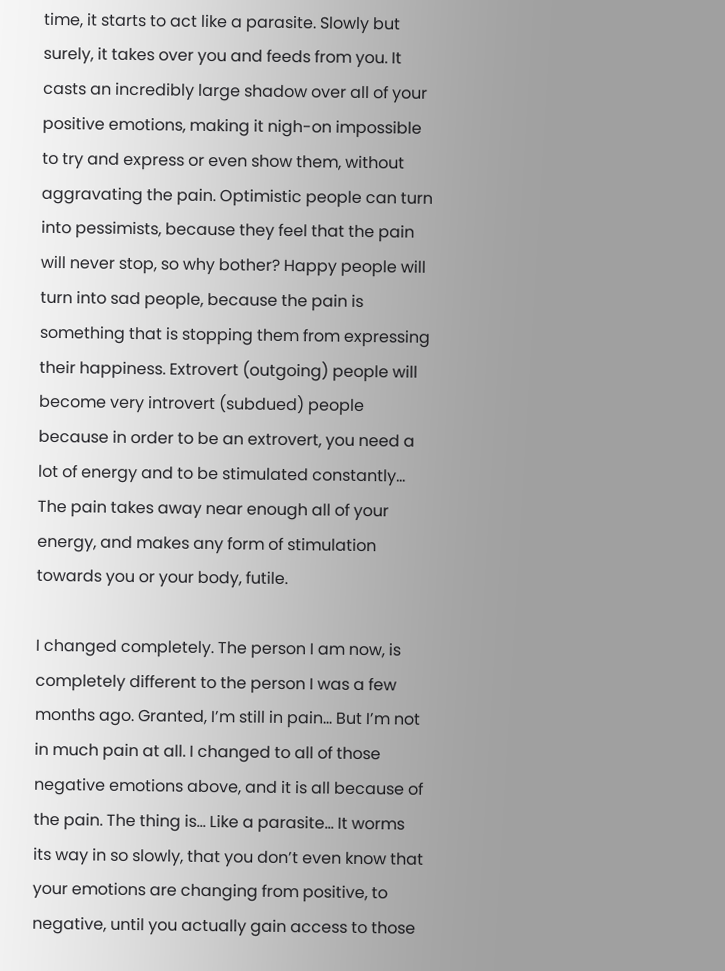time, it starts to act like a parasite. Slowly but surely, it takes over you and feeds from you. It casts an incredibly large shadow over all of your positive emotions, making it nigh-on impossible to try and express or even show them, without aggravating the pain. Optimistic people can turn into pessimists, because they feel that the pain will never stop, so why bother? Happy people will turn into sad people, because the pain is something that is stopping them from expressing their happiness. Extrovert (outgoing) people will become very introvert (subdued) people because in order to be an extrovert, you need a lot of energy and to be stimulated constantly… The pain takes away near enough all of your energy, and makes any form of stimulation towards you or your body, futile.

I changed completely. The person I am now, is completely different to the person I was a few months ago. Granted, I’m still in pain… But I’m not in much pain at all. I changed to all of those negative emotions above, and it is all because of the pain. The thing is… Like a parasite… It worms its way in so slowly, that you don’t even know that your emotions are changing from positive, to negative, until you actually gain access to those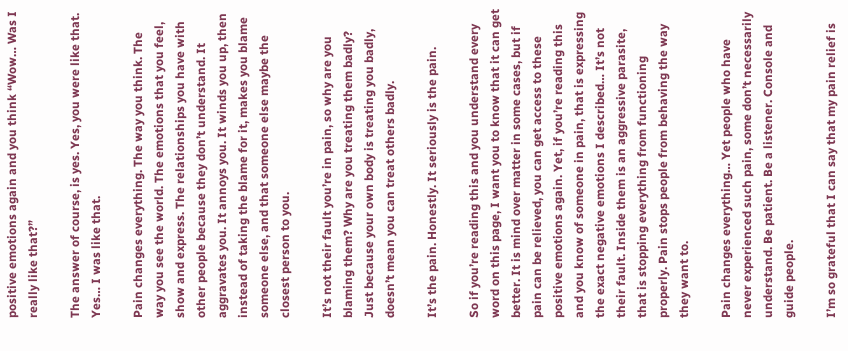positive emotions again and you think “Wow… Was I really like that?”

The answer of course, is yes. Yes, you were like that. Yes… I was like that.

Pain changes everything. The way you think. The way you see the world. The emotions that you feel, show and express. The relationships you have with other people because they don’t understand. It aggravates you. It annoys you. It winds you up, then instead of taking the blame for it, makes you blame someone else, and that someone else maybe the closest person to you.

It’s not their fault you’re in pain, so why are you blaming them? Why are you treating them badly? Just because your own body is treating you badly, doesn’t mean you can treat others badly.

It’s the pain. Honestly. It seriously is the pain.

So if you’re reading this and you understand every word on this page, I want you to know that it can get better. It is mind over matter in some cases, but if pain can be relieved, you can get access to these positive emotions again. Yet, if you’re reading this and you know of someone in pain, that is expressing the exact negative emotions I described… It’s not their fault. Inside them is an aggressive parasite, that is stopping everything from functioning properly. Pain stops people from behaving the way they want to.

Pain changes everything… Yet people who have never experienced such pain, some don’t necessarily understand. Be patient. Be a listener. Console and guide people.

I’m so grateful that I can say that my pain relief is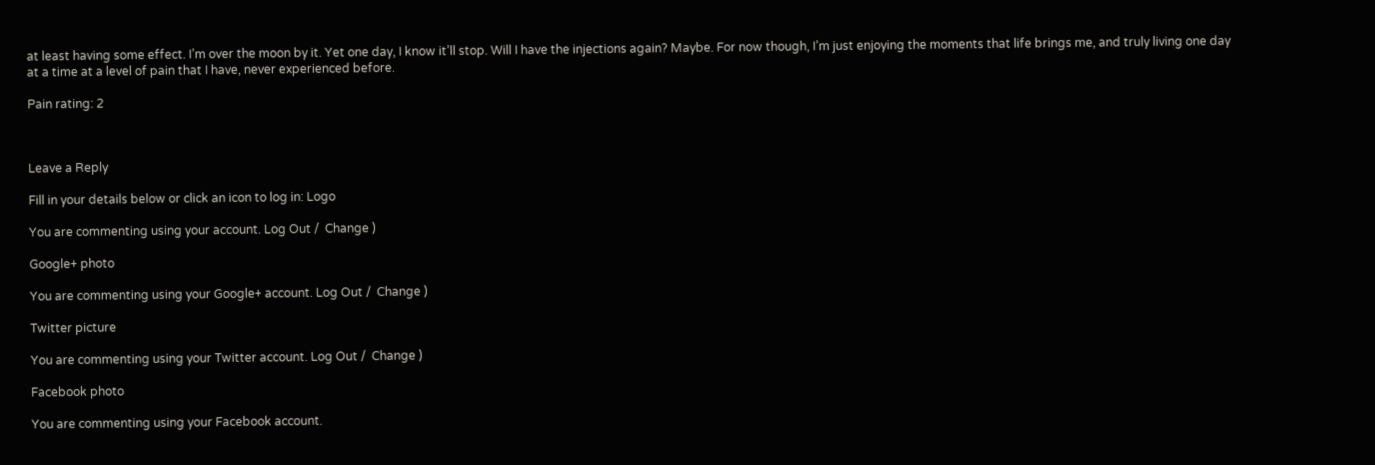at least having some effect. I’m over the moon by it. Yet one day, I know it’ll stop. Will I have the injections again? Maybe. For now though, I’m just enjoying the moments that life brings me, and truly living one day at a time at a level of pain that I have, never experienced before.

Pain rating: 2



Leave a Reply

Fill in your details below or click an icon to log in: Logo

You are commenting using your account. Log Out /  Change )

Google+ photo

You are commenting using your Google+ account. Log Out /  Change )

Twitter picture

You are commenting using your Twitter account. Log Out /  Change )

Facebook photo

You are commenting using your Facebook account.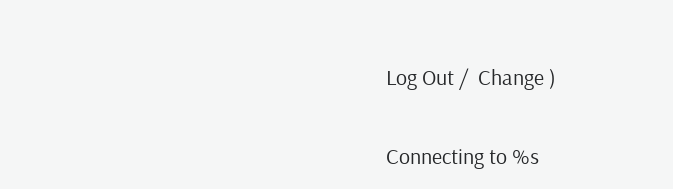Log Out /  Change )


Connecting to %s